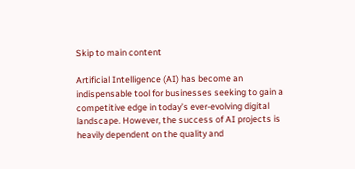Skip to main content

Artificial Intelligence (AI) has become an indispensable tool for businesses seeking to gain a competitive edge in today’s ever-evolving digital landscape. However, the success of AI projects is heavily dependent on the quality and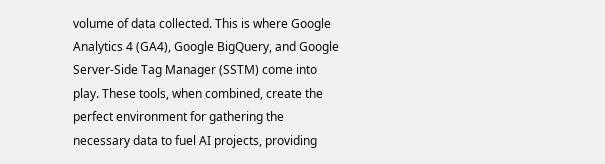volume of data collected. This is where Google Analytics 4 (GA4), Google BigQuery, and Google Server-Side Tag Manager (SSTM) come into play. These tools, when combined, create the perfect environment for gathering the necessary data to fuel AI projects, providing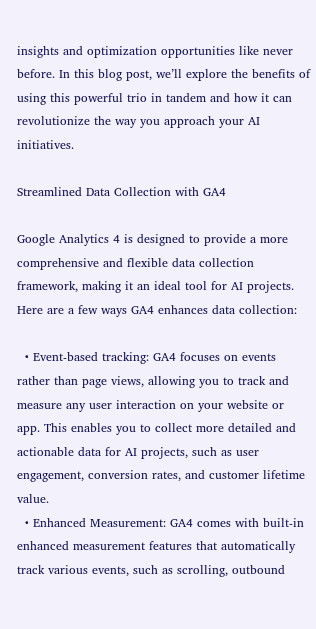insights and optimization opportunities like never before. In this blog post, we’ll explore the benefits of using this powerful trio in tandem and how it can revolutionize the way you approach your AI initiatives.

Streamlined Data Collection with GA4

Google Analytics 4 is designed to provide a more comprehensive and flexible data collection framework, making it an ideal tool for AI projects. Here are a few ways GA4 enhances data collection:

  • Event-based tracking: GA4 focuses on events rather than page views, allowing you to track and measure any user interaction on your website or app. This enables you to collect more detailed and actionable data for AI projects, such as user engagement, conversion rates, and customer lifetime value.
  • Enhanced Measurement: GA4 comes with built-in enhanced measurement features that automatically track various events, such as scrolling, outbound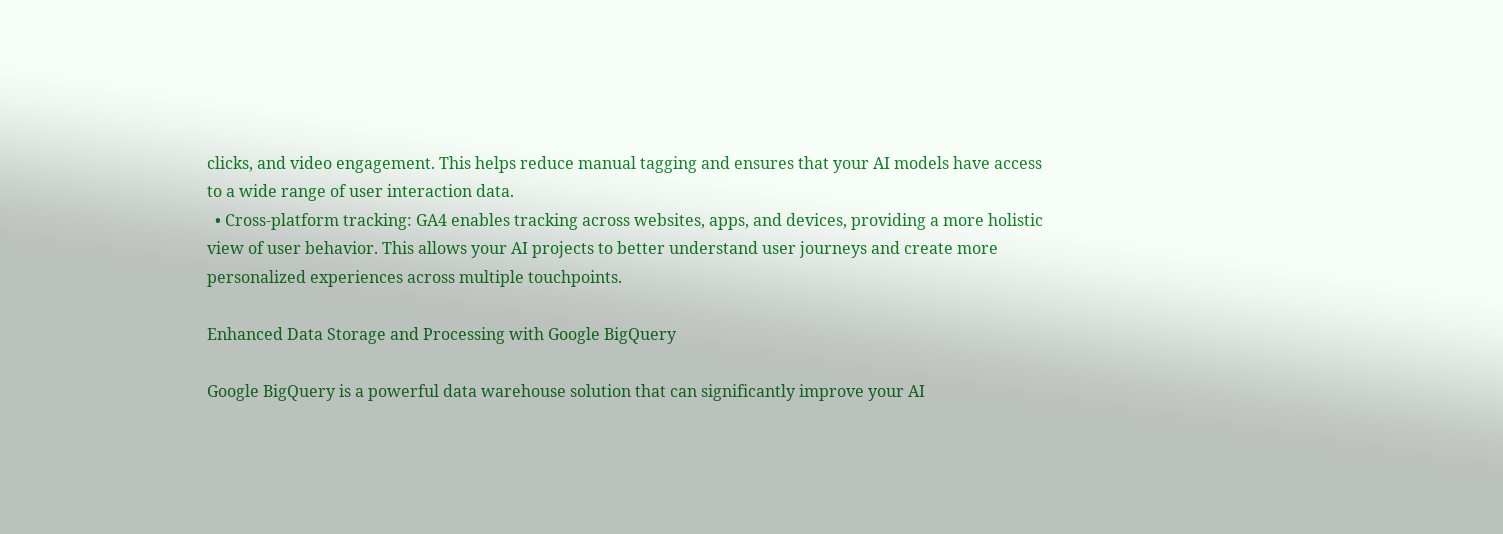clicks, and video engagement. This helps reduce manual tagging and ensures that your AI models have access to a wide range of user interaction data.
  • Cross-platform tracking: GA4 enables tracking across websites, apps, and devices, providing a more holistic view of user behavior. This allows your AI projects to better understand user journeys and create more personalized experiences across multiple touchpoints.

Enhanced Data Storage and Processing with Google BigQuery

Google BigQuery is a powerful data warehouse solution that can significantly improve your AI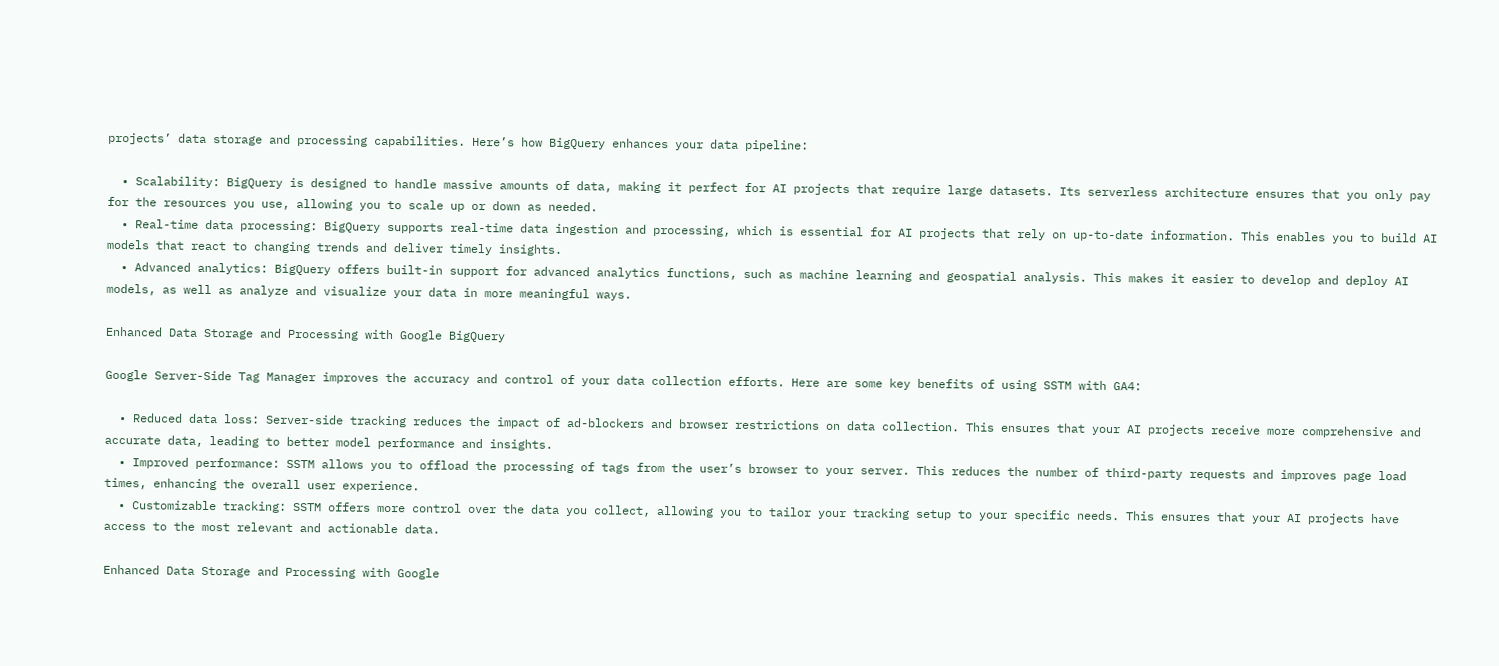projects’ data storage and processing capabilities. Here’s how BigQuery enhances your data pipeline:

  • Scalability: BigQuery is designed to handle massive amounts of data, making it perfect for AI projects that require large datasets. Its serverless architecture ensures that you only pay for the resources you use, allowing you to scale up or down as needed.
  • Real-time data processing: BigQuery supports real-time data ingestion and processing, which is essential for AI projects that rely on up-to-date information. This enables you to build AI models that react to changing trends and deliver timely insights.
  • Advanced analytics: BigQuery offers built-in support for advanced analytics functions, such as machine learning and geospatial analysis. This makes it easier to develop and deploy AI models, as well as analyze and visualize your data in more meaningful ways.

Enhanced Data Storage and Processing with Google BigQuery

Google Server-Side Tag Manager improves the accuracy and control of your data collection efforts. Here are some key benefits of using SSTM with GA4:

  • Reduced data loss: Server-side tracking reduces the impact of ad-blockers and browser restrictions on data collection. This ensures that your AI projects receive more comprehensive and accurate data, leading to better model performance and insights.
  • Improved performance: SSTM allows you to offload the processing of tags from the user’s browser to your server. This reduces the number of third-party requests and improves page load times, enhancing the overall user experience.
  • Customizable tracking: SSTM offers more control over the data you collect, allowing you to tailor your tracking setup to your specific needs. This ensures that your AI projects have access to the most relevant and actionable data.

Enhanced Data Storage and Processing with Google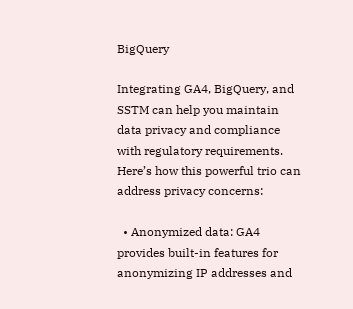BigQuery

Integrating GA4, BigQuery, and SSTM can help you maintain data privacy and compliance with regulatory requirements. Here’s how this powerful trio can address privacy concerns:

  • Anonymized data: GA4 provides built-in features for anonymizing IP addresses and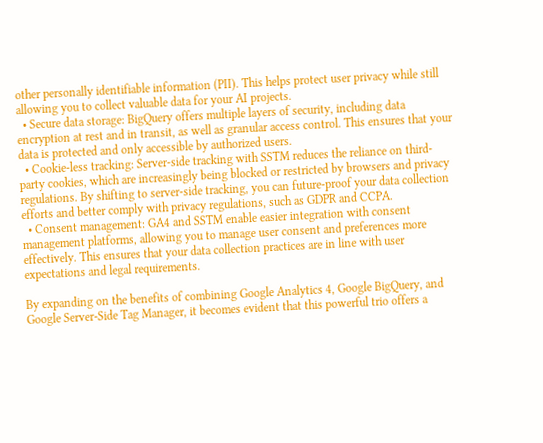other personally identifiable information (PII). This helps protect user privacy while still allowing you to collect valuable data for your AI projects.
  • Secure data storage: BigQuery offers multiple layers of security, including data encryption at rest and in transit, as well as granular access control. This ensures that your data is protected and only accessible by authorized users.
  • Cookie-less tracking: Server-side tracking with SSTM reduces the reliance on third-party cookies, which are increasingly being blocked or restricted by browsers and privacy regulations. By shifting to server-side tracking, you can future-proof your data collection efforts and better comply with privacy regulations, such as GDPR and CCPA.
  • Consent management: GA4 and SSTM enable easier integration with consent management platforms, allowing you to manage user consent and preferences more effectively. This ensures that your data collection practices are in line with user expectations and legal requirements.

By expanding on the benefits of combining Google Analytics 4, Google BigQuery, and Google Server-Side Tag Manager, it becomes evident that this powerful trio offers a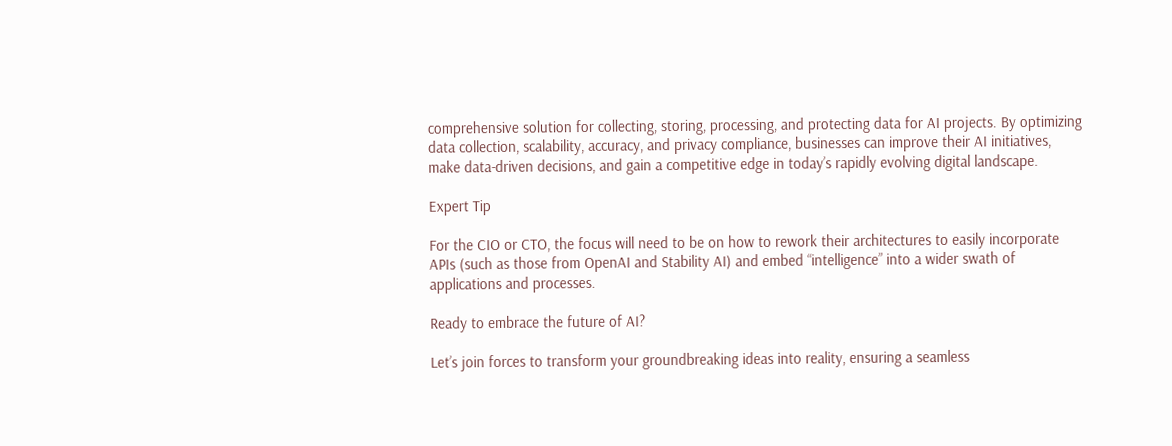comprehensive solution for collecting, storing, processing, and protecting data for AI projects. By optimizing data collection, scalability, accuracy, and privacy compliance, businesses can improve their AI initiatives, make data-driven decisions, and gain a competitive edge in today’s rapidly evolving digital landscape.

Expert Tip

For the CIO or CTO, the focus will need to be on how to rework their architectures to easily incorporate APIs (such as those from OpenAI and Stability AI) and embed “intelligence” into a wider swath of applications and processes.

Ready to embrace the future of AI?

Let’s join forces to transform your groundbreaking ideas into reality, ensuring a seamless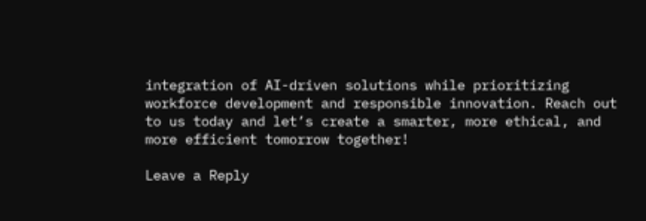integration of AI-driven solutions while prioritizing workforce development and responsible innovation. Reach out to us today and let’s create a smarter, more ethical, and more efficient tomorrow together!

Leave a Reply